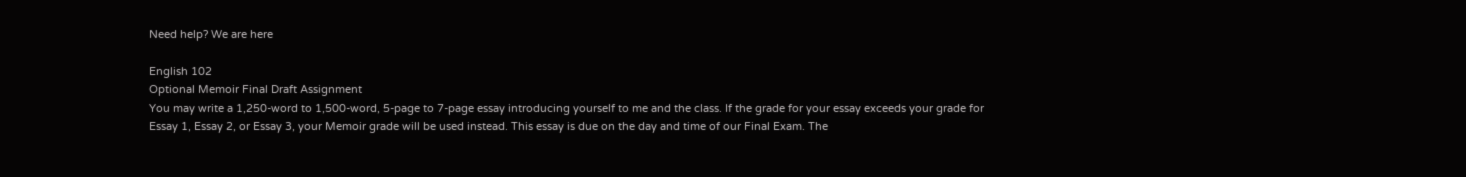Need help? We are here

English 102
Optional Memoir Final Draft Assignment
You may write a 1,250-word to 1,500-word, 5-page to 7-page essay introducing yourself to me and the class. If the grade for your essay exceeds your grade for Essay 1, Essay 2, or Essay 3, your Memoir grade will be used instead. This essay is due on the day and time of our Final Exam. The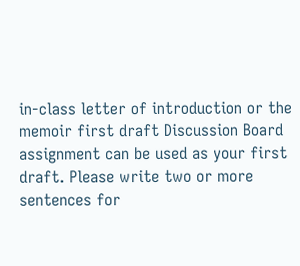in-class letter of introduction or the memoir first draft Discussion Board assignment can be used as your first draft. Please write two or more sentences for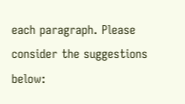each paragraph. Please consider the suggestions below: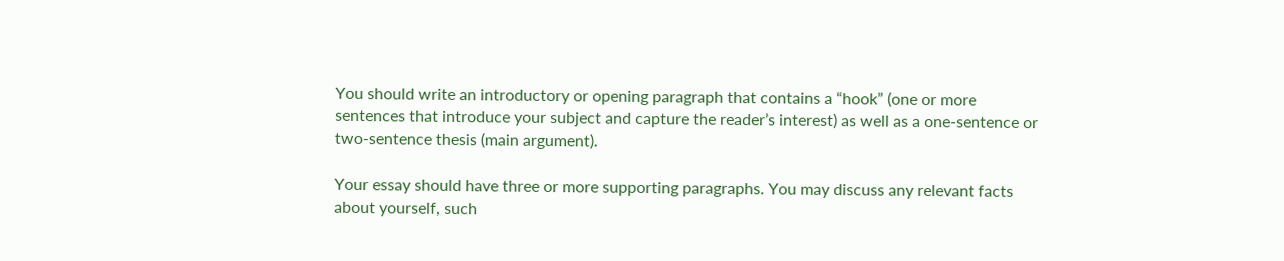You should write an introductory or opening paragraph that contains a “hook” (one or more sentences that introduce your subject and capture the reader’s interest) as well as a one-sentence or two-sentence thesis (main argument).

Your essay should have three or more supporting paragraphs. You may discuss any relevant facts about yourself, such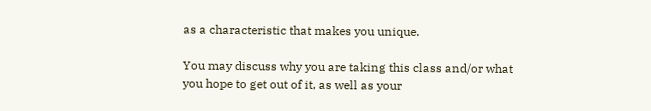as a characteristic that makes you unique.

You may discuss why you are taking this class and/or what you hope to get out of it, as well as your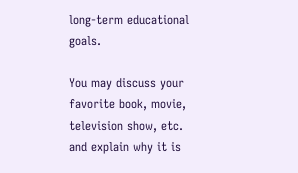long-term educational goals.

You may discuss your favorite book, movie, television show, etc. and explain why it is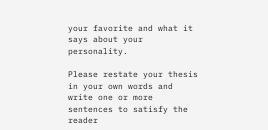your favorite and what it says about your personality.

Please restate your thesis in your own words and write one or more sentences to satisfy the reader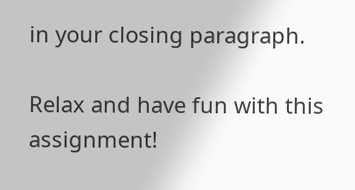in your closing paragraph.

Relax and have fun with this assignment!